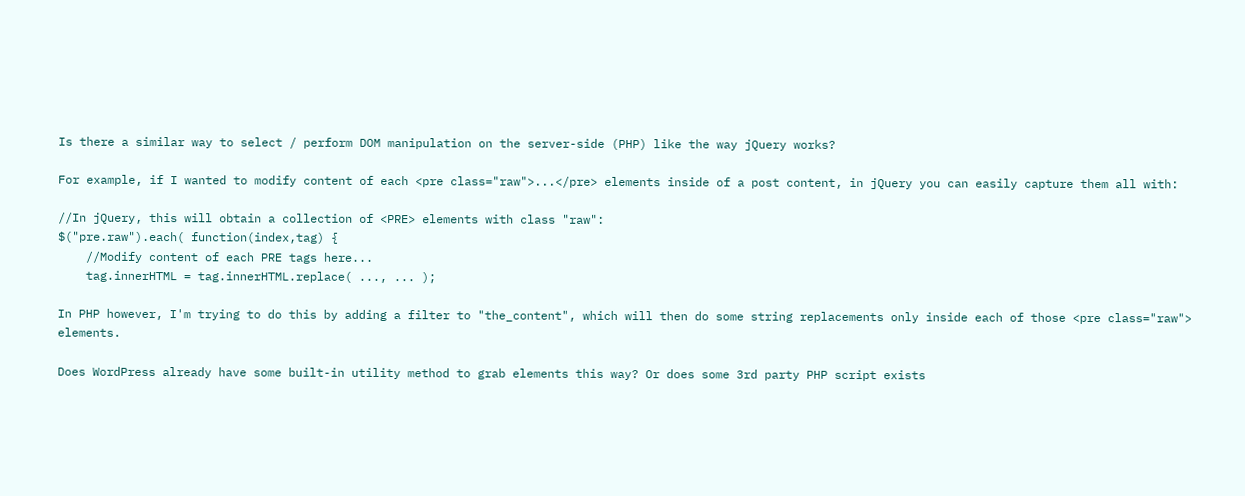Is there a similar way to select / perform DOM manipulation on the server-side (PHP) like the way jQuery works?

For example, if I wanted to modify content of each <pre class="raw">...</pre> elements inside of a post content, in jQuery you can easily capture them all with:

//In jQuery, this will obtain a collection of <PRE> elements with class "raw":
$("pre.raw").each( function(index,tag) {
    //Modify content of each PRE tags here...
    tag.innerHTML = tag.innerHTML.replace( ..., ... );

In PHP however, I'm trying to do this by adding a filter to "the_content", which will then do some string replacements only inside each of those <pre class="raw"> elements.

Does WordPress already have some built-in utility method to grab elements this way? Or does some 3rd party PHP script exists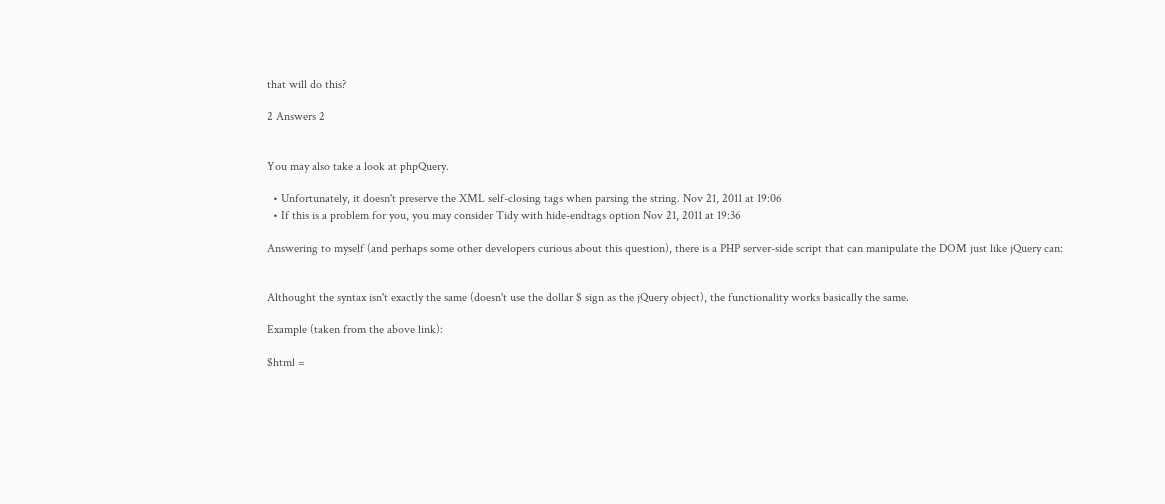that will do this?

2 Answers 2


You may also take a look at phpQuery.

  • Unfortunately, it doesn't preserve the XML self-closing tags when parsing the string. Nov 21, 2011 at 19:06
  • If this is a problem for you, you may consider Tidy with hide-endtags option Nov 21, 2011 at 19:36

Answering to myself (and perhaps some other developers curious about this question), there is a PHP server-side script that can manipulate the DOM just like jQuery can:


Althought the syntax isn't exactly the same (doesn't use the dollar $ sign as the jQuery object), the functionality works basically the same.

Example (taken from the above link):

$html =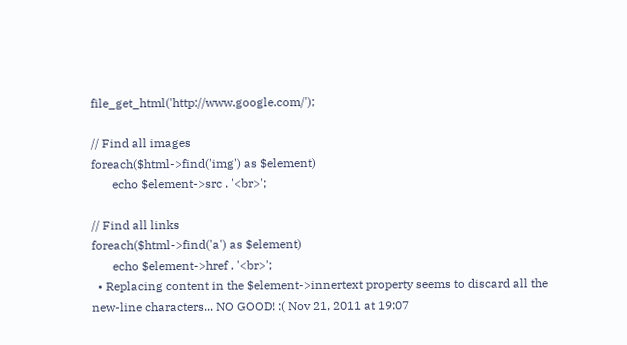file_get_html('http://www.google.com/');

// Find all images
foreach($html->find('img') as $element)
       echo $element->src . '<br>';

// Find all links
foreach($html->find('a') as $element)
       echo $element->href . '<br>';
  • Replacing content in the $element->innertext property seems to discard all the new-line characters... NO GOOD! :( Nov 21, 2011 at 19:07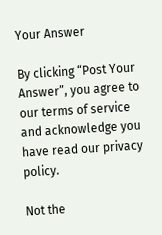Your Answer

By clicking “Post Your Answer”, you agree to our terms of service and acknowledge you have read our privacy policy.

Not the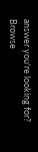answer you're looking for? Browse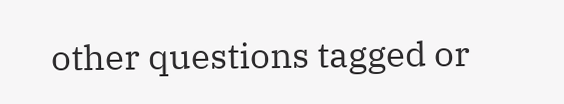other questions tagged or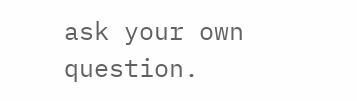ask your own question.